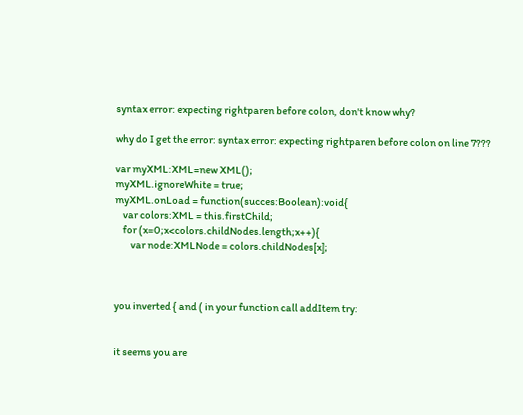syntax error: expecting rightparen before colon, don't know why?

why do I get the error: syntax error: expecting rightparen before colon on line 7???

var myXML:XML=new XML();
myXML.ignoreWhite = true;
myXML.onLoad = function(succes:Boolean):void{
    var colors:XML = this.firstChild;
    for (x=0;x<colors.childNodes.length;x++){
        var node:XMLNode = colors.childNodes[x];



you inverted { and ( in your function call addItem try:


it seems you are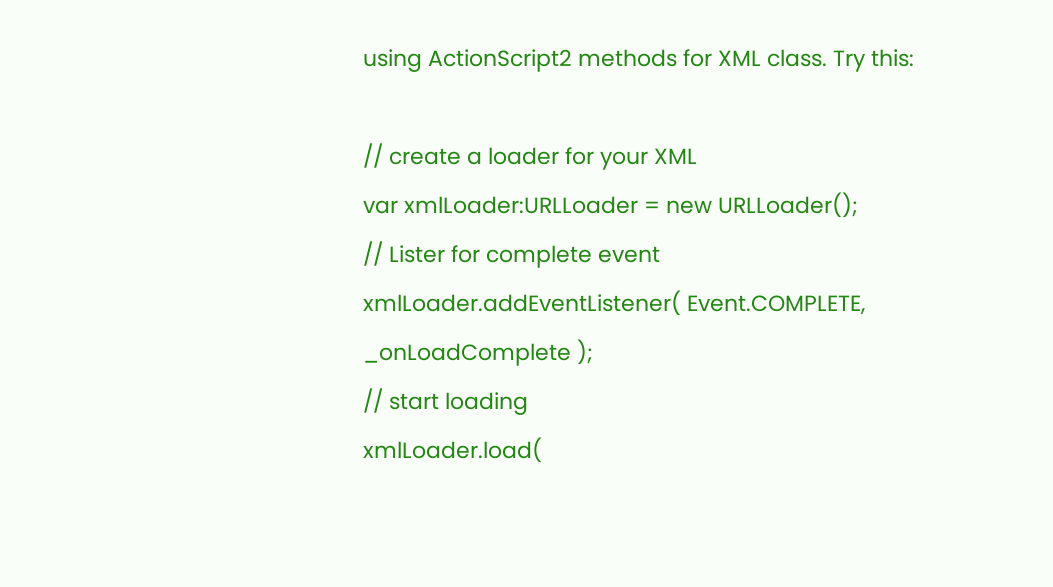using ActionScript2 methods for XML class. Try this:

// create a loader for your XML
var xmlLoader:URLLoader = new URLLoader();
// Lister for complete event
xmlLoader.addEventListener( Event.COMPLETE, _onLoadComplete );
// start loading
xmlLoader.load(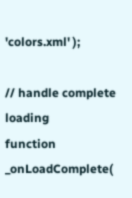'colors.xml' );

// handle complete loading
function _onLoadComplete(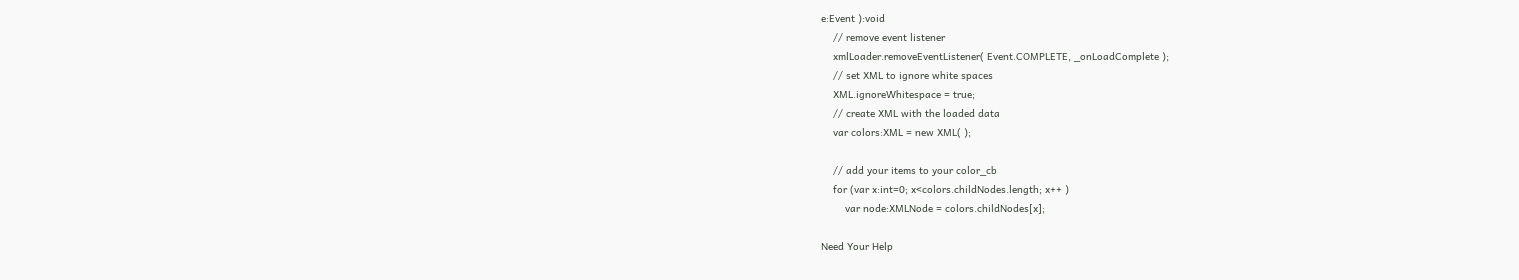e:Event ):void
    // remove event listener
    xmlLoader.removeEventListener( Event.COMPLETE, _onLoadComplete );
    // set XML to ignore white spaces
    XML.ignoreWhitespace = true;
    // create XML with the loaded data
    var colors:XML = new XML( );

    // add your items to your color_cb
    for (var x:int=0; x<colors.childNodes.length; x++ )
        var node:XMLNode = colors.childNodes[x];

Need Your Help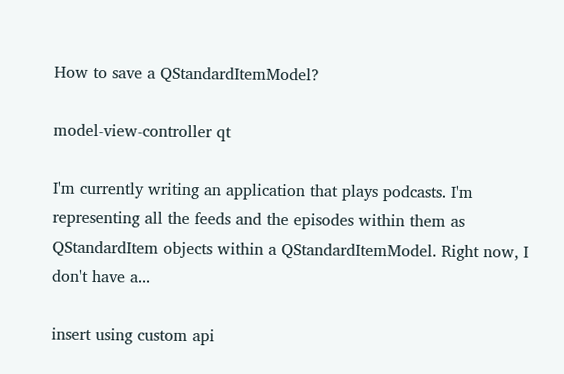How to save a QStandardItemModel?

model-view-controller qt

I'm currently writing an application that plays podcasts. I'm representing all the feeds and the episodes within them as QStandardItem objects within a QStandardItemModel. Right now, I don't have a...

insert using custom api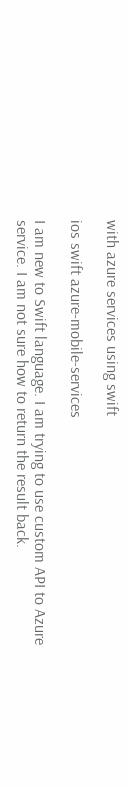with azure services using swift

ios swift azure-mobile-services

I am new to Swift language. I am trying to use custom API to Azure service. I am not sure how to return the result back.